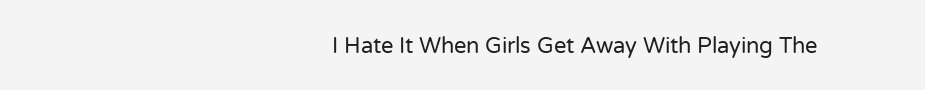I Hate It When Girls Get Away With Playing The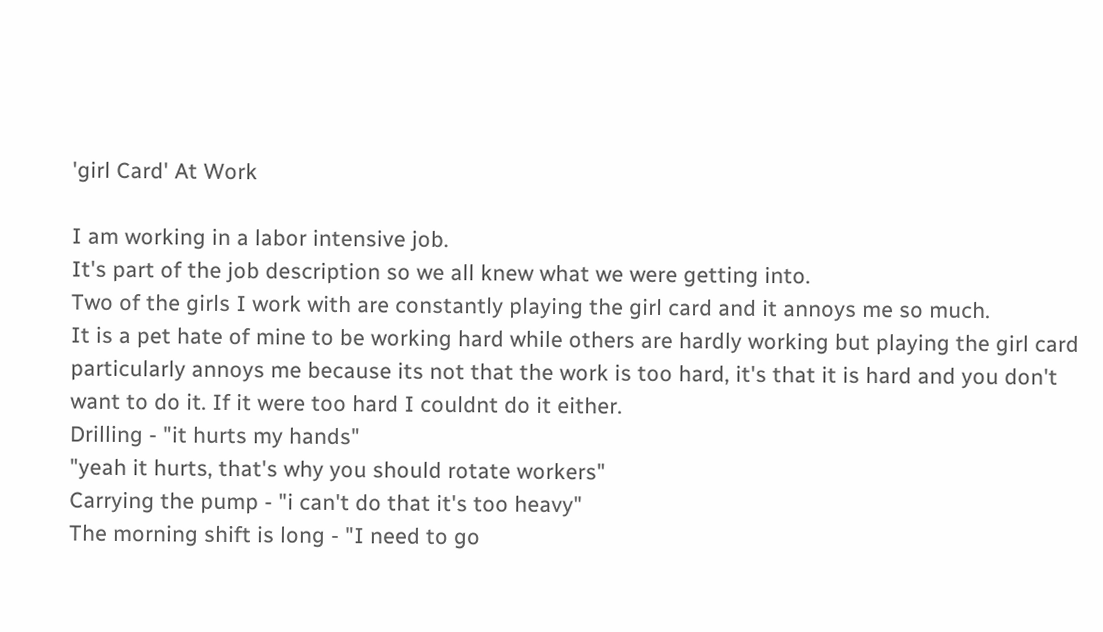'girl Card' At Work

I am working in a labor intensive job.
It's part of the job description so we all knew what we were getting into.
Two of the girls I work with are constantly playing the girl card and it annoys me so much.
It is a pet hate of mine to be working hard while others are hardly working but playing the girl card particularly annoys me because its not that the work is too hard, it's that it is hard and you don't want to do it. If it were too hard I couldnt do it either.
Drilling - "it hurts my hands"
"yeah it hurts, that's why you should rotate workers"
Carrying the pump - "i can't do that it's too heavy"
The morning shift is long - "I need to go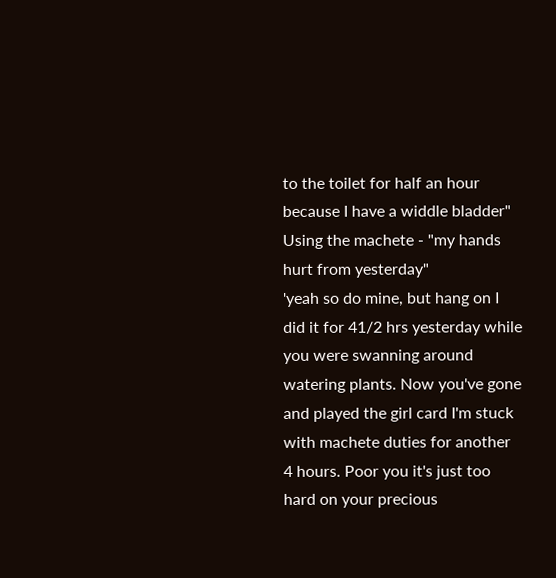to the toilet for half an hour because I have a widdle bladder"
Using the machete - "my hands hurt from yesterday"
'yeah so do mine, but hang on I did it for 41/2 hrs yesterday while you were swanning around watering plants. Now you've gone and played the girl card I'm stuck with machete duties for another 4 hours. Poor you it's just too hard on your precious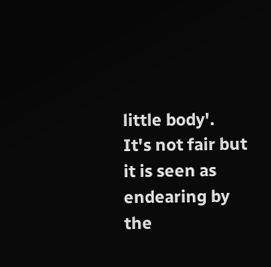little body'.
It's not fair but it is seen as endearing by the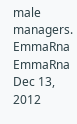male managers.
EmmaRna EmmaRna
Dec 13, 2012